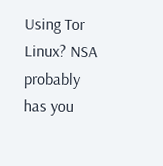Using Tor Linux? NSA probably has you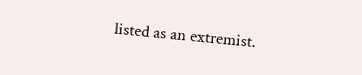listed as an extremist.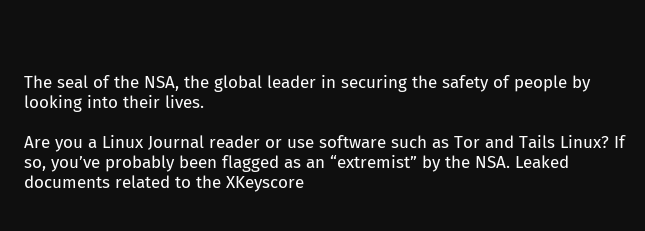The seal of the NSA, the global leader in securing the safety of people by looking into their lives.

Are you a Linux Journal reader or use software such as Tor and Tails Linux? If so, you’ve probably been flagged as an “extremist” by the NSA. Leaked documents related to the XKeyscore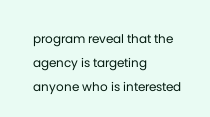program reveal that the agency is targeting anyone who is interested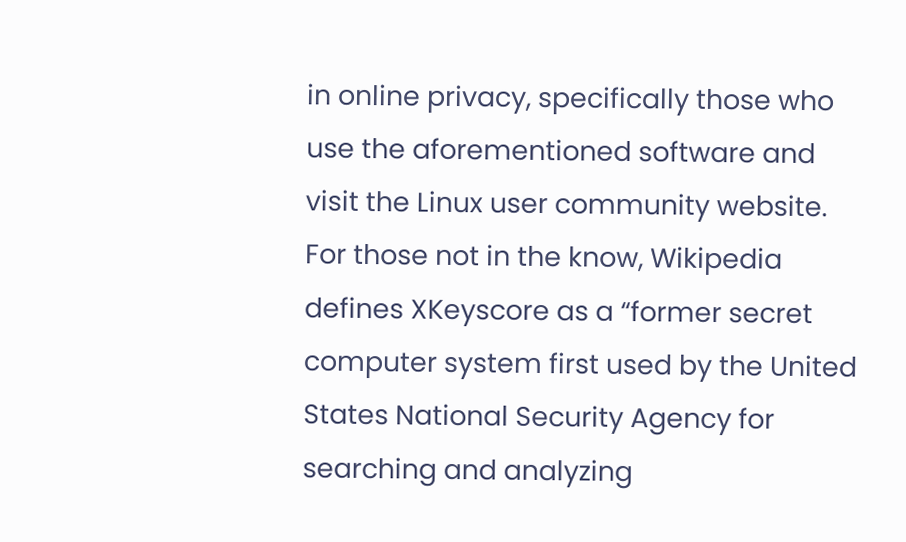in online privacy, specifically those who use the aforementioned software and visit the Linux user community website. For those not in the know, Wikipedia defines XKeyscore as a “former secret computer system first used by the United States National Security Agency for searching and analyzing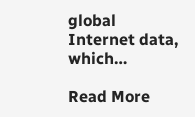global Internet data, which…

Read More